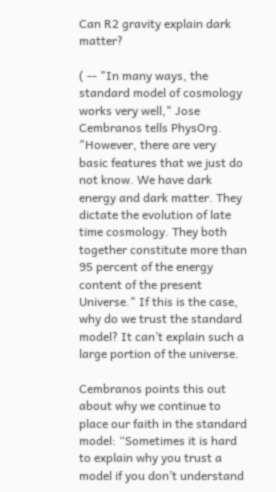Can R2 gravity explain dark matter?

( -- "In many ways, the standard model of cosmology works very well," Jose Cembranos tells PhysOrg. "However, there are very basic features that we just do not know. We have dark energy and dark matter. They dictate the evolution of late time cosmology. They both together constitute more than 95 percent of the energy content of the present Universe." If this is the case, why do we trust the standard model? It can’t explain such a large portion of the universe.

Cembranos points this out about why we continue to place our faith in the standard model: “Sometimes it is hard to explain why you trust a model if you don’t understand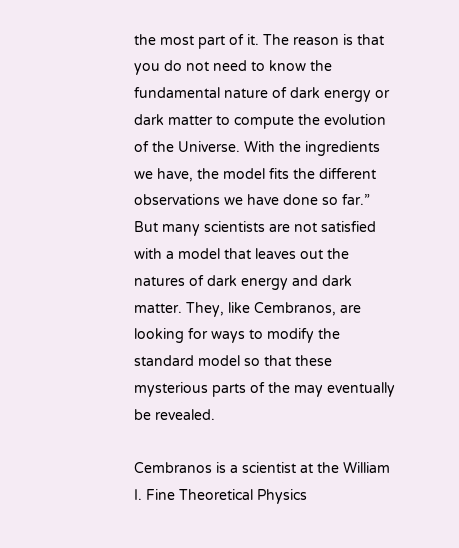the most part of it. The reason is that you do not need to know the fundamental nature of dark energy or dark matter to compute the evolution of the Universe. With the ingredients we have, the model fits the different observations we have done so far.” But many scientists are not satisfied with a model that leaves out the natures of dark energy and dark matter. They, like Cembranos, are looking for ways to modify the standard model so that these mysterious parts of the may eventually be revealed.

Cembranos is a scientist at the William I. Fine Theoretical Physics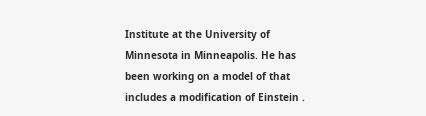Institute at the University of Minnesota in Minneapolis. He has been working on a model of that includes a modification of Einstein .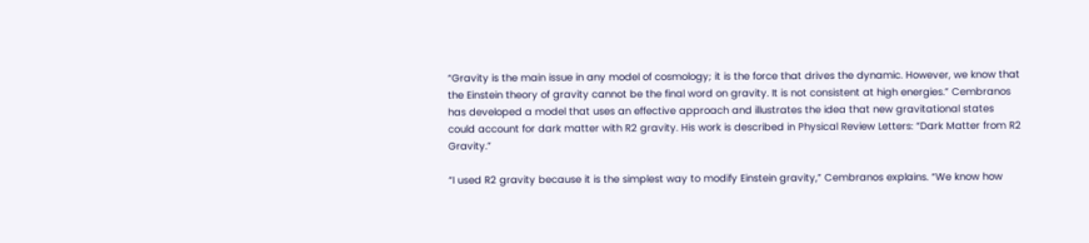“Gravity is the main issue in any model of cosmology; it is the force that drives the dynamic. However, we know that the Einstein theory of gravity cannot be the final word on gravity. It is not consistent at high energies.” Cembranos has developed a model that uses an effective approach and illustrates the idea that new gravitational states could account for dark matter with R2 gravity. His work is described in Physical Review Letters: “Dark Matter from R2 Gravity.”

“I used R2 gravity because it is the simplest way to modify Einstein gravity,” Cembranos explains. “We know how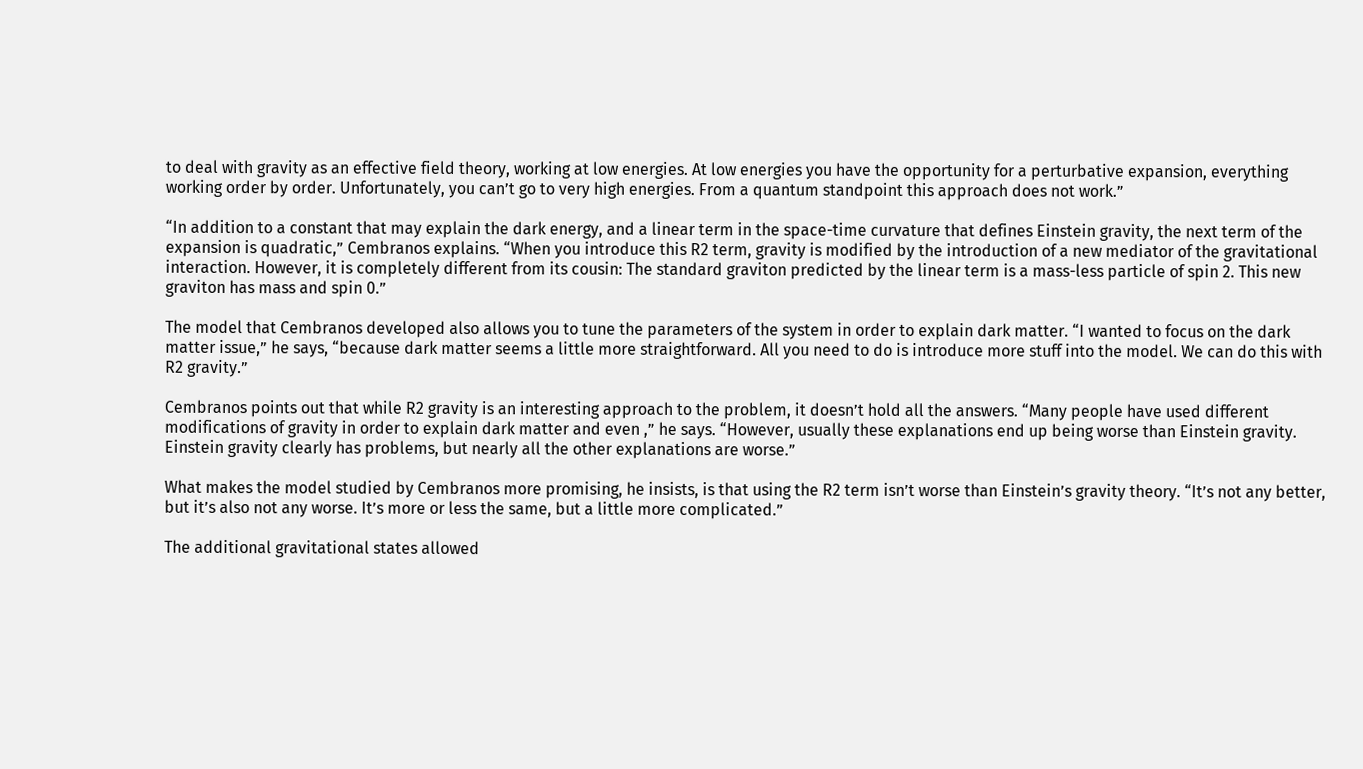to deal with gravity as an effective field theory, working at low energies. At low energies you have the opportunity for a perturbative expansion, everything working order by order. Unfortunately, you can’t go to very high energies. From a quantum standpoint this approach does not work.”

“In addition to a constant that may explain the dark energy, and a linear term in the space-time curvature that defines Einstein gravity, the next term of the expansion is quadratic,” Cembranos explains. “When you introduce this R2 term, gravity is modified by the introduction of a new mediator of the gravitational interaction. However, it is completely different from its cousin: The standard graviton predicted by the linear term is a mass-less particle of spin 2. This new graviton has mass and spin 0.”

The model that Cembranos developed also allows you to tune the parameters of the system in order to explain dark matter. “I wanted to focus on the dark matter issue,” he says, “because dark matter seems a little more straightforward. All you need to do is introduce more stuff into the model. We can do this with R2 gravity.”

Cembranos points out that while R2 gravity is an interesting approach to the problem, it doesn’t hold all the answers. “Many people have used different modifications of gravity in order to explain dark matter and even ,” he says. “However, usually these explanations end up being worse than Einstein gravity. Einstein gravity clearly has problems, but nearly all the other explanations are worse.”

What makes the model studied by Cembranos more promising, he insists, is that using the R2 term isn’t worse than Einstein’s gravity theory. “It’s not any better, but it’s also not any worse. It’s more or less the same, but a little more complicated.”

The additional gravitational states allowed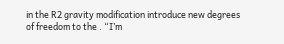in the R2 gravity modification introduce new degrees of freedom to the . “I’m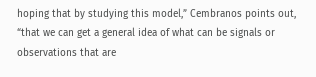hoping that by studying this model,” Cembranos points out, “that we can get a general idea of what can be signals or observations that are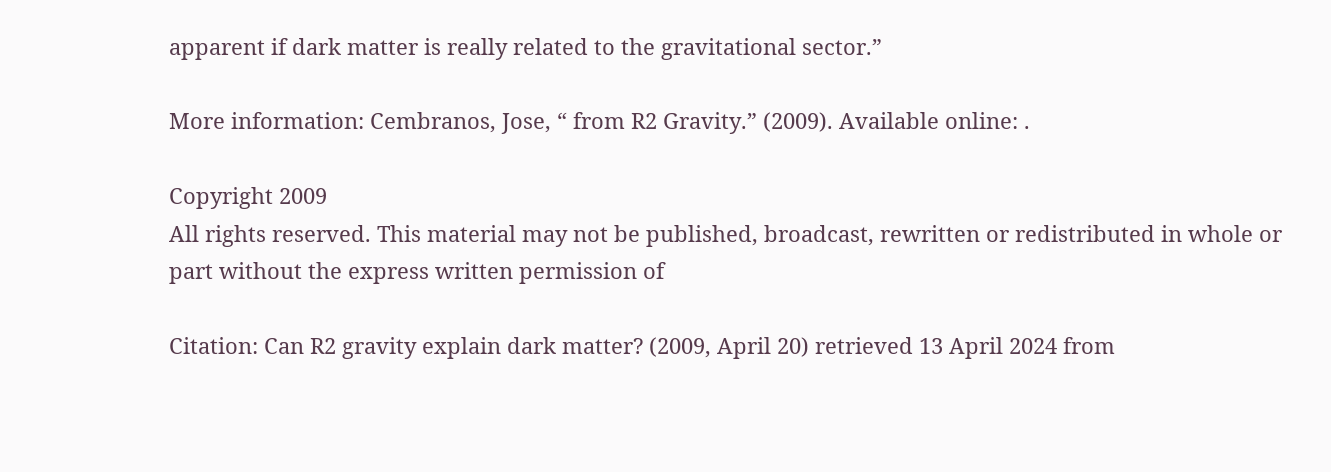apparent if dark matter is really related to the gravitational sector.”

More information: Cembranos, Jose, “ from R2 Gravity.” (2009). Available online: .

Copyright 2009
All rights reserved. This material may not be published, broadcast, rewritten or redistributed in whole or part without the express written permission of

Citation: Can R2 gravity explain dark matter? (2009, April 20) retrieved 13 April 2024 from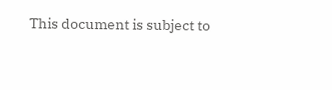This document is subject to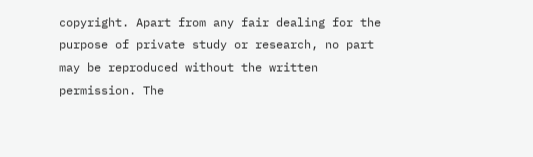copyright. Apart from any fair dealing for the purpose of private study or research, no part may be reproduced without the written permission. The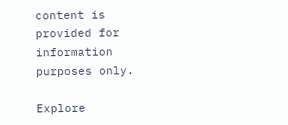content is provided for information purposes only.

Explore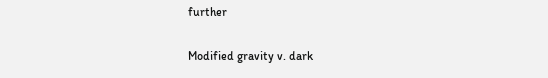further

Modified gravity v. dark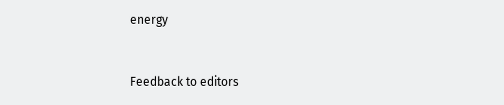energy


Feedback to editors